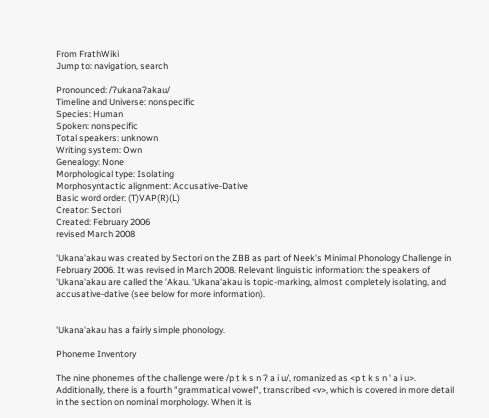From FrathWiki
Jump to: navigation, search

Pronounced: /ʔukanaʔakau/
Timeline and Universe: nonspecific
Species: Human
Spoken: nonspecific
Total speakers: unknown
Writing system: Own
Genealogy: None
Morphological type: Isolating
Morphosyntactic alignment: Accusative-Dative
Basic word order: (T)VAP(R)(L)
Creator: Sectori
Created: February 2006
revised March 2008

'Ukana'akau was created by Sectori on the ZBB as part of Neek's Minimal Phonology Challenge in February 2006. It was revised in March 2008. Relevant linguistic information: the speakers of 'Ukana'akau are called the 'Akau. 'Ukana'akau is topic-marking, almost completely isolating, and accusative-dative (see below for more information).


'Ukana'akau has a fairly simple phonology.

Phoneme Inventory

The nine phonemes of the challenge were /p t k s n ʔ a i u/, romanized as <p t k s n ' a i u>. Additionally, there is a fourth "grammatical vowel", transcribed <v>, which is covered in more detail in the section on nominal morphology. When it is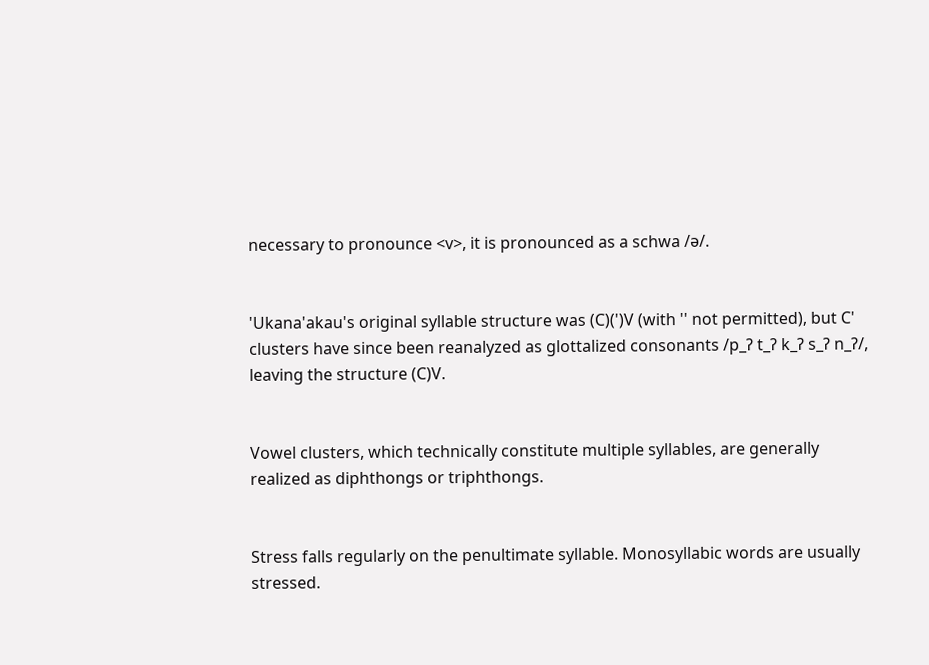necessary to pronounce <v>, it is pronounced as a schwa /ǝ/.


'Ukana'akau's original syllable structure was (C)(')V (with '' not permitted), but C' clusters have since been reanalyzed as glottalized consonants /p_ʔ t_ʔ k_ʔ s_ʔ n_ʔ/, leaving the structure (C)V.


Vowel clusters, which technically constitute multiple syllables, are generally realized as diphthongs or triphthongs.


Stress falls regularly on the penultimate syllable. Monosyllabic words are usually stressed.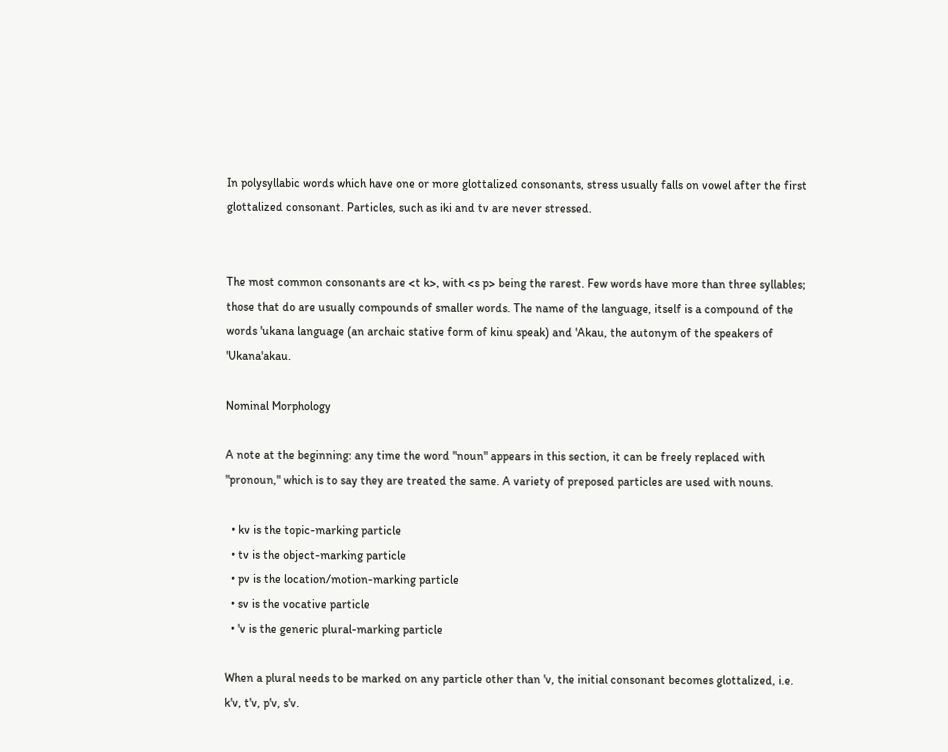In polysyllabic words which have one or more glottalized consonants, stress usually falls on vowel after the first glottalized consonant. Particles, such as iki and tv are never stressed.


The most common consonants are <t k>, with <s p> being the rarest. Few words have more than three syllables; those that do are usually compounds of smaller words. The name of the language, itself is a compound of the words 'ukana language (an archaic stative form of kinu speak) and 'Akau, the autonym of the speakers of 'Ukana'akau.

Nominal Morphology

A note at the beginning: any time the word "noun" appears in this section, it can be freely replaced with "pronoun," which is to say they are treated the same. A variety of preposed particles are used with nouns.

  • kv is the topic-marking particle
  • tv is the object-marking particle
  • pv is the location/motion-marking particle
  • sv is the vocative particle
  • 'v is the generic plural-marking particle

When a plural needs to be marked on any particle other than 'v, the initial consonant becomes glottalized, i.e. k'v, t'v, p'v, s'v.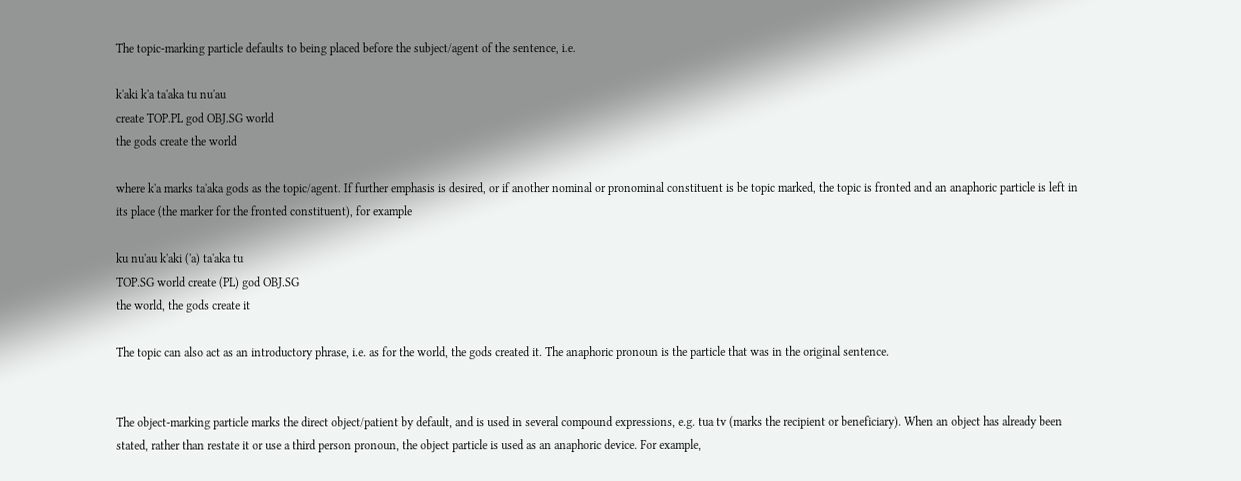The topic-marking particle defaults to being placed before the subject/agent of the sentence, i.e.

k'aki k'a ta'aka tu nu'au
create TOP.PL god OBJ.SG world
the gods create the world

where k'a marks ta'aka gods as the topic/agent. If further emphasis is desired, or if another nominal or pronominal constituent is be topic marked, the topic is fronted and an anaphoric particle is left in its place (the marker for the fronted constituent), for example

ku nu'au k'aki ('a) ta'aka tu
TOP.SG world create (PL) god OBJ.SG
the world, the gods create it

The topic can also act as an introductory phrase, i.e. as for the world, the gods created it. The anaphoric pronoun is the particle that was in the original sentence.


The object-marking particle marks the direct object/patient by default, and is used in several compound expressions, e.g. tua tv (marks the recipient or beneficiary). When an object has already been stated, rather than restate it or use a third person pronoun, the object particle is used as an anaphoric device. For example,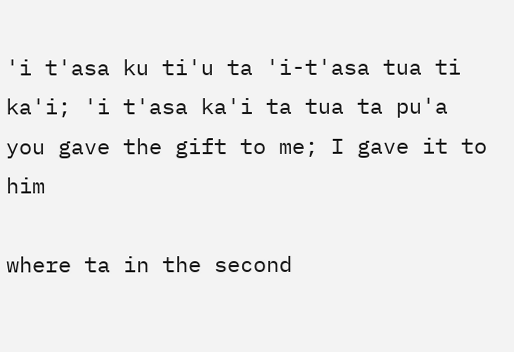'i t'asa ku ti'u ta 'i-t'asa tua ti ka'i; 'i t'asa ka'i ta tua ta pu'a
you gave the gift to me; I gave it to him

where ta in the second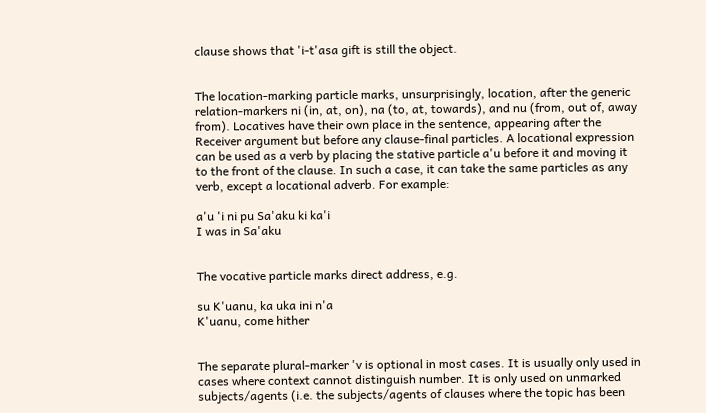clause shows that 'i-t'asa gift is still the object.


The location-marking particle marks, unsurprisingly, location, after the generic relation-markers ni (in, at, on), na (to, at, towards), and nu (from, out of, away from). Locatives have their own place in the sentence, appearing after the Receiver argument but before any clause-final particles. A locational expression can be used as a verb by placing the stative particle a'u before it and moving it to the front of the clause. In such a case, it can take the same particles as any verb, except a locational adverb. For example:

a'u 'i ni pu Sa'aku ki ka'i
I was in Sa'aku


The vocative particle marks direct address, e.g.

su K'uanu, ka uka ini n'a
K'uanu, come hither


The separate plural-marker 'v is optional in most cases. It is usually only used in cases where context cannot distinguish number. It is only used on unmarked subjects/agents (i.e. the subjects/agents of clauses where the topic has been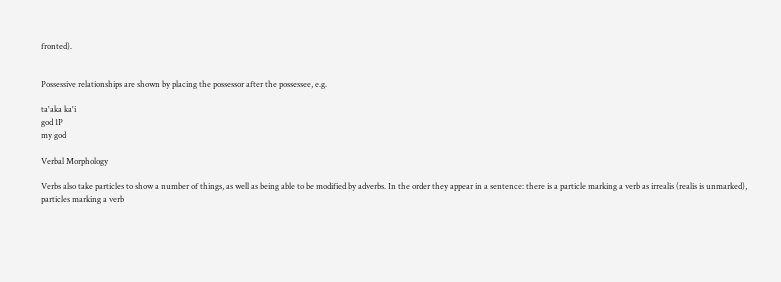fronted).


Possessive relationships are shown by placing the possessor after the possessee, e.g.

ta'aka ka'i
god 1P
my god

Verbal Morphology

Verbs also take particles to show a number of things, as well as being able to be modified by adverbs. In the order they appear in a sentence: there is a particle marking a verb as irrealis (realis is unmarked), particles marking a verb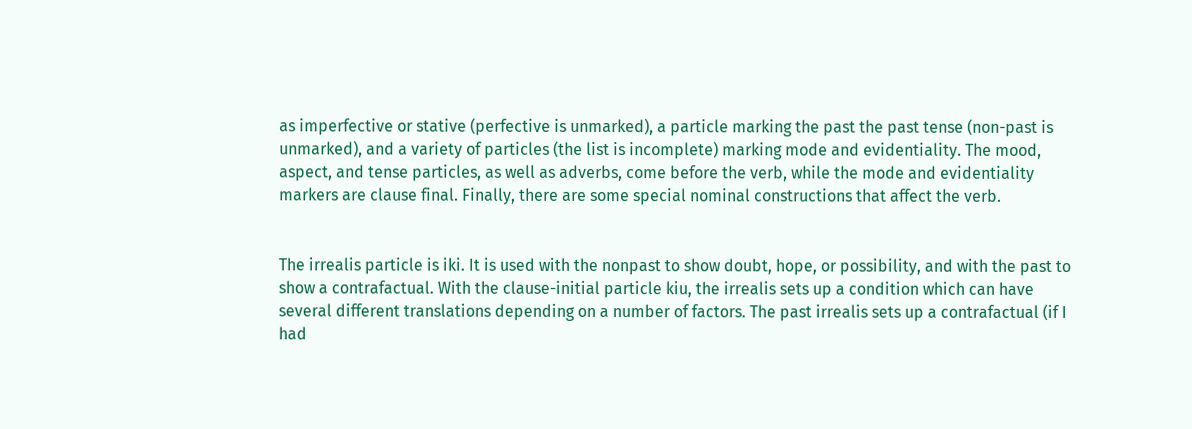as imperfective or stative (perfective is unmarked), a particle marking the past the past tense (non-past is unmarked), and a variety of particles (the list is incomplete) marking mode and evidentiality. The mood, aspect, and tense particles, as well as adverbs, come before the verb, while the mode and evidentiality markers are clause final. Finally, there are some special nominal constructions that affect the verb.


The irrealis particle is iki. It is used with the nonpast to show doubt, hope, or possibility, and with the past to show a contrafactual. With the clause-initial particle kiu, the irrealis sets up a condition which can have several different translations depending on a number of factors. The past irrealis sets up a contrafactual (if I had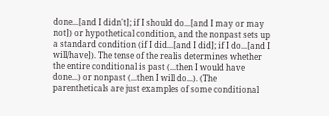done...[and I didn't]; if I should do...[and I may or may not]) or hypothetical condition, and the nonpast sets up a standard condition (if I did...[and I did]; if I do...[and I will/have]). The tense of the realis determines whether the entire conditional is past (...then I would have done...) or nonpast (...then I will do...). (The parentheticals are just examples of some conditional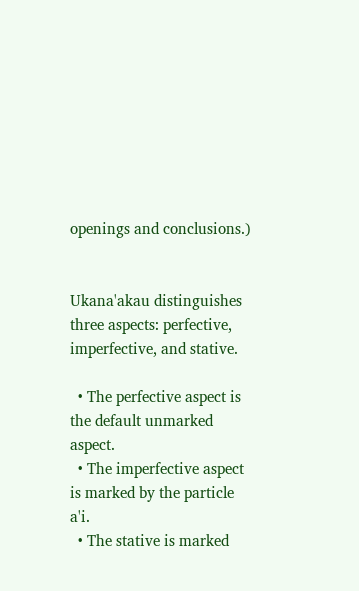openings and conclusions.)


Ukana'akau distinguishes three aspects: perfective, imperfective, and stative.

  • The perfective aspect is the default unmarked aspect.
  • The imperfective aspect is marked by the particle a'i.
  • The stative is marked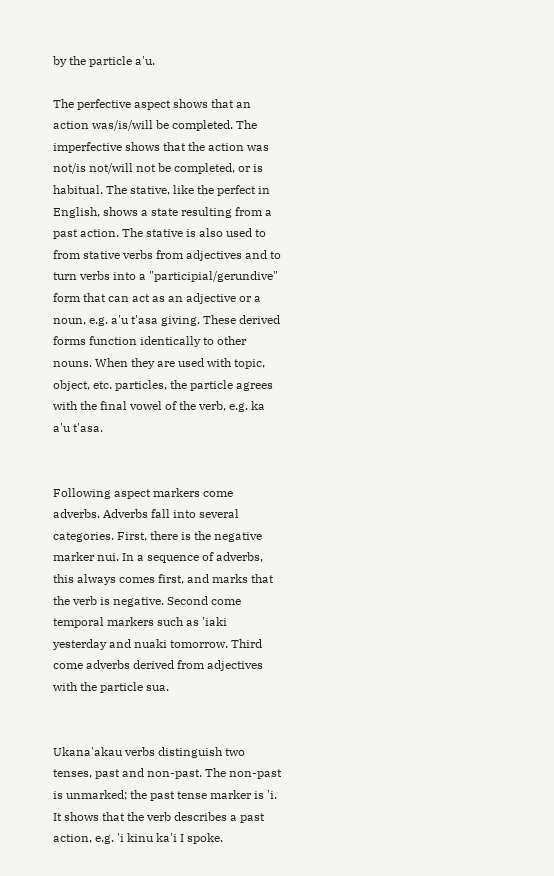by the particle a'u.

The perfective aspect shows that an action was/is/will be completed. The imperfective shows that the action was not/is not/will not be completed, or is habitual. The stative, like the perfect in English, shows a state resulting from a past action. The stative is also used to from stative verbs from adjectives and to turn verbs into a "participial/gerundive" form that can act as an adjective or a noun, e.g. a'u t'asa giving. These derived forms function identically to other nouns. When they are used with topic, object, etc. particles, the particle agrees with the final vowel of the verb, e.g. ka a'u t'asa.


Following aspect markers come adverbs. Adverbs fall into several categories. First, there is the negative marker nui. In a sequence of adverbs, this always comes first, and marks that the verb is negative. Second come temporal markers such as 'iaki yesterday and nuaki tomorrow. Third come adverbs derived from adjectives with the particle sua.


Ukana'akau verbs distinguish two tenses, past and non-past. The non-past is unmarked; the past tense marker is 'i. It shows that the verb describes a past action, e.g. 'i kinu ka'i I spoke.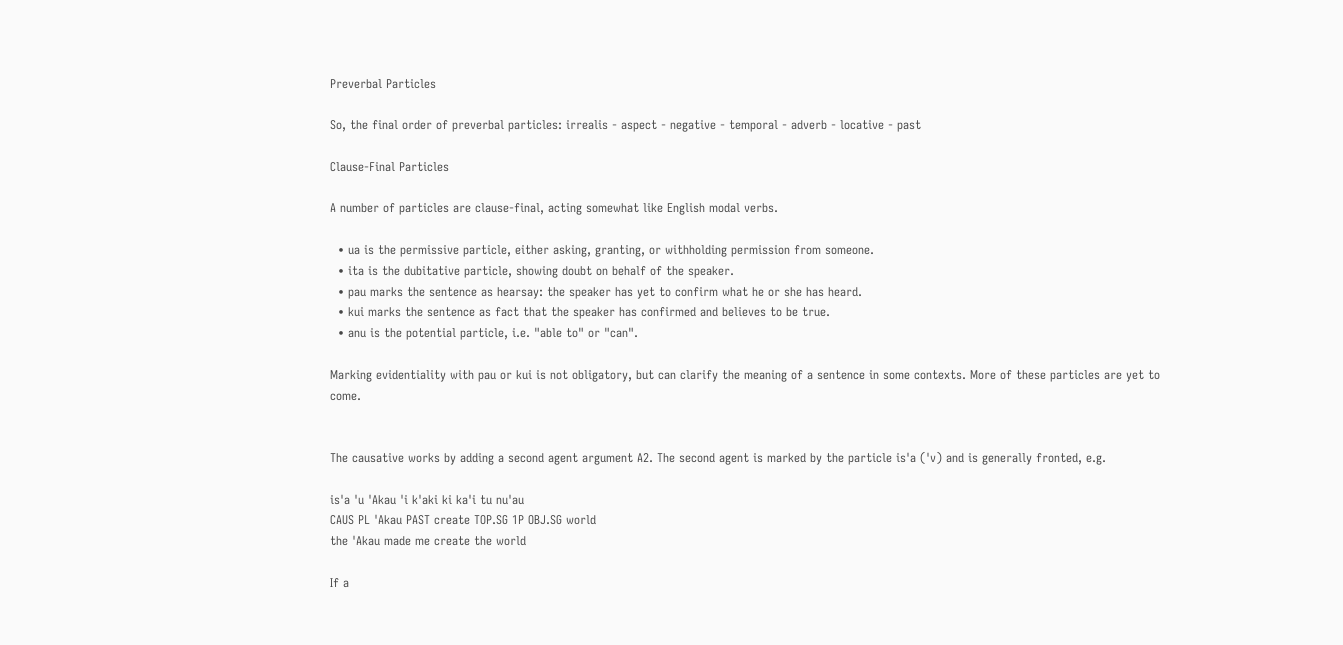Preverbal Particles

So, the final order of preverbal particles: irrealis - aspect - negative - temporal - adverb - locative - past

Clause-Final Particles

A number of particles are clause-final, acting somewhat like English modal verbs.

  • ua is the permissive particle, either asking, granting, or withholding permission from someone.
  • ita is the dubitative particle, showing doubt on behalf of the speaker.
  • pau marks the sentence as hearsay: the speaker has yet to confirm what he or she has heard.
  • kui marks the sentence as fact that the speaker has confirmed and believes to be true.
  • anu is the potential particle, i.e. "able to" or "can".

Marking evidentiality with pau or kui is not obligatory, but can clarify the meaning of a sentence in some contexts. More of these particles are yet to come.


The causative works by adding a second agent argument A2. The second agent is marked by the particle is'a ('v) and is generally fronted, e.g.

is'a 'u 'Akau 'i k'aki ki ka'i tu nu'au
CAUS PL 'Akau PAST create TOP.SG 1P OBJ.SG world
the 'Akau made me create the world

If a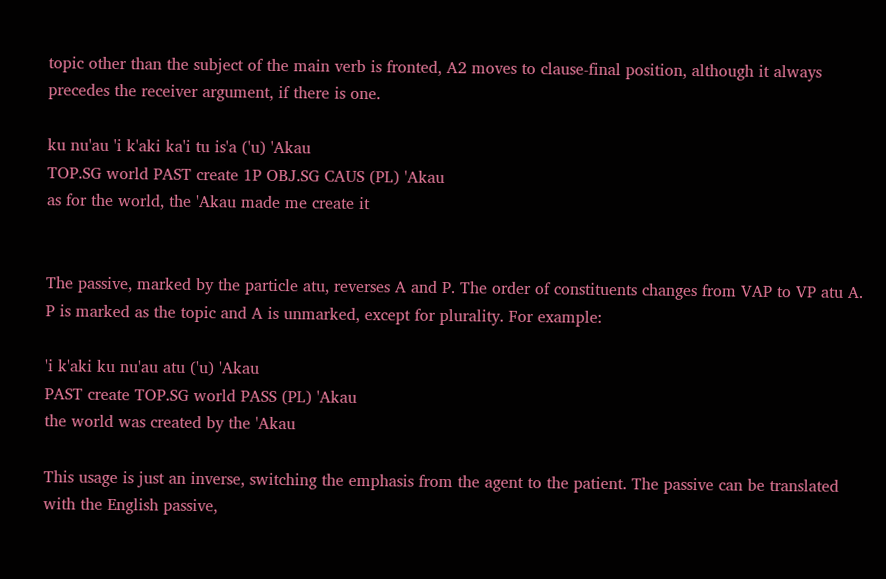topic other than the subject of the main verb is fronted, A2 moves to clause-final position, although it always precedes the receiver argument, if there is one.

ku nu'au 'i k'aki ka'i tu is'a ('u) 'Akau
TOP.SG world PAST create 1P OBJ.SG CAUS (PL) 'Akau
as for the world, the 'Akau made me create it


The passive, marked by the particle atu, reverses A and P. The order of constituents changes from VAP to VP atu A. P is marked as the topic and A is unmarked, except for plurality. For example:

'i k'aki ku nu'au atu ('u) 'Akau
PAST create TOP.SG world PASS (PL) 'Akau
the world was created by the 'Akau

This usage is just an inverse, switching the emphasis from the agent to the patient. The passive can be translated with the English passive,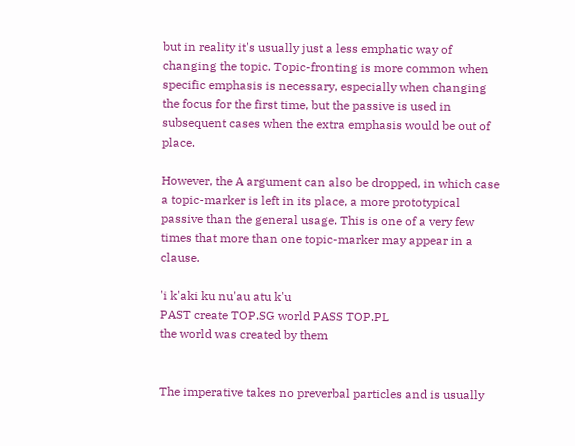but in reality it's usually just a less emphatic way of changing the topic. Topic-fronting is more common when specific emphasis is necessary, especially when changing the focus for the first time, but the passive is used in subsequent cases when the extra emphasis would be out of place.

However, the A argument can also be dropped, in which case a topic-marker is left in its place, a more prototypical passive than the general usage. This is one of a very few times that more than one topic-marker may appear in a clause.

'i k'aki ku nu'au atu k'u
PAST create TOP.SG world PASS TOP.PL
the world was created by them


The imperative takes no preverbal particles and is usually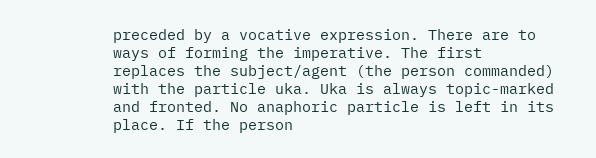preceded by a vocative expression. There are to ways of forming the imperative. The first replaces the subject/agent (the person commanded) with the particle uka. Uka is always topic-marked and fronted. No anaphoric particle is left in its place. If the person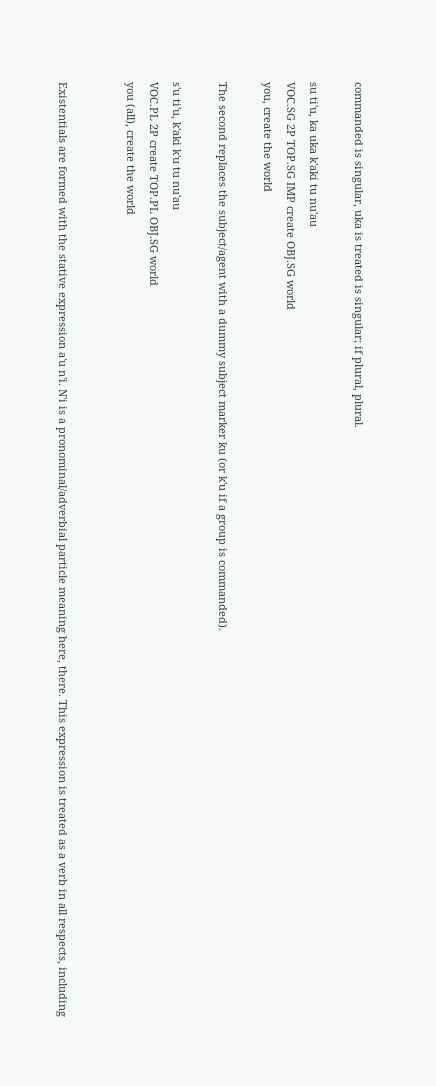commanded is singular, uka is treated is singular; if plural, plural.

su ti'u, ka uka k'aki tu nu'au
VOC.SG 2P TOP.SG IMP create OBJ.SG world
you, create the world

The second replaces the subject/agent with a dummy subject marker ku (or k'u if a group is commanded).

s'u ti'u, k'aki k'u tu nu'au
VOC.PL 2P create TOP.PL OBJ.SG world
you (all), create the world


Existentials are formed with the stative expression a'u n'i. N'i is a pronominal/adverbial particle meaning here, there. This expression is treated as a verb in all respects, including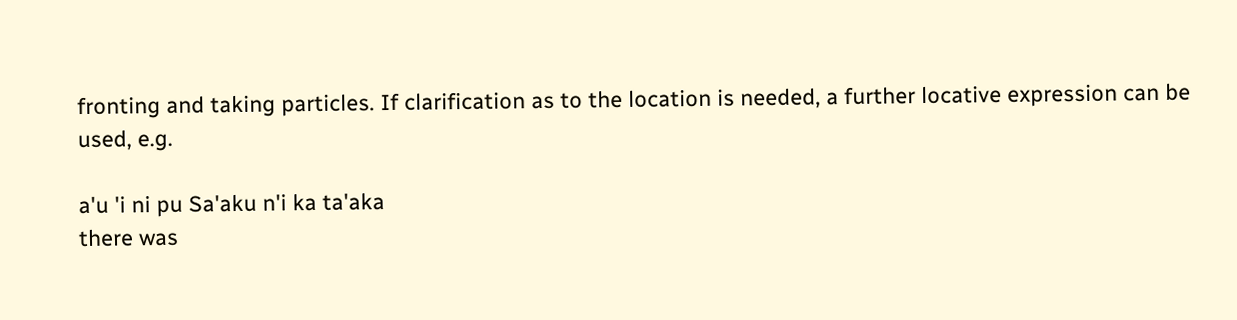fronting and taking particles. If clarification as to the location is needed, a further locative expression can be used, e.g.

a'u 'i ni pu Sa'aku n'i ka ta'aka
there was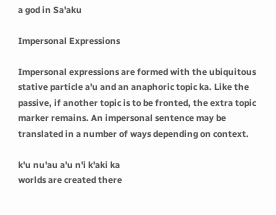a god in Sa'aku

Impersonal Expressions

Impersonal expressions are formed with the ubiquitous stative particle a'u and an anaphoric topic ka. Like the passive, if another topic is to be fronted, the extra topic marker remains. An impersonal sentence may be translated in a number of ways depending on context.

k'u nu'au a'u n'i k'aki ka
worlds are created there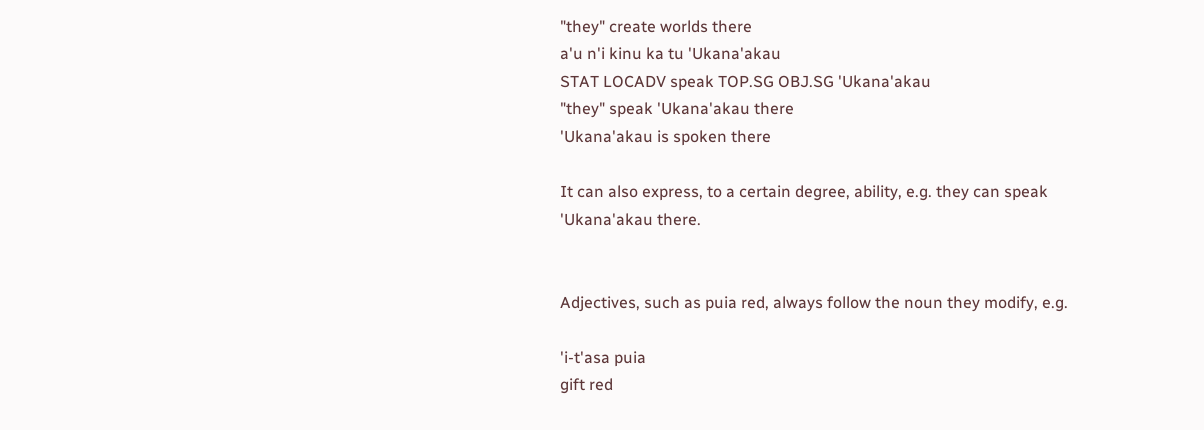"they" create worlds there
a'u n'i kinu ka tu 'Ukana'akau
STAT LOCADV speak TOP.SG OBJ.SG 'Ukana'akau
"they" speak 'Ukana'akau there
'Ukana'akau is spoken there

It can also express, to a certain degree, ability, e.g. they can speak 'Ukana'akau there.


Adjectives, such as puia red, always follow the noun they modify, e.g.

'i-t'asa puia
gift red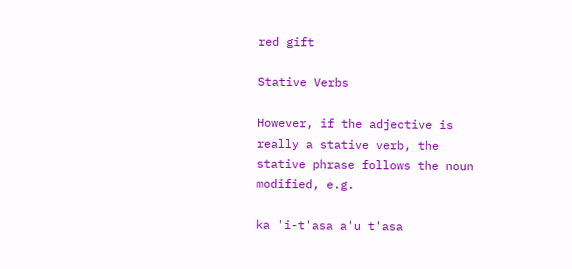red gift

Stative Verbs

However, if the adjective is really a stative verb, the stative phrase follows the noun modified, e.g.

ka 'i-t'asa a'u t'asa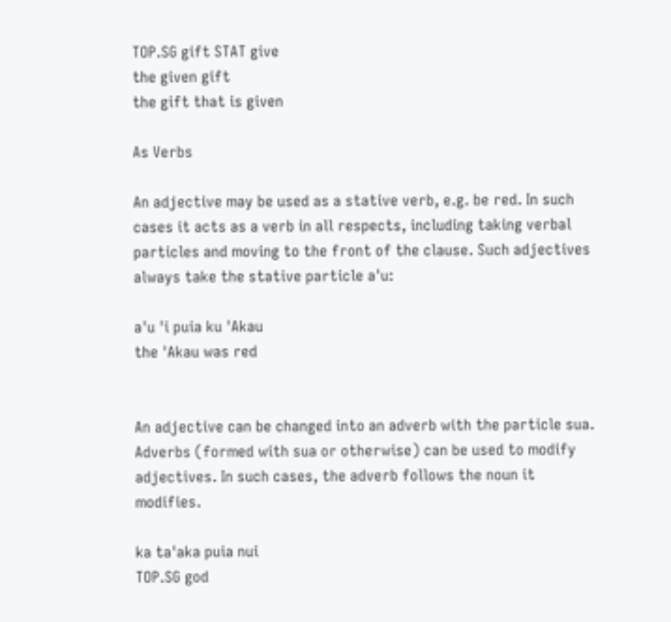TOP.SG gift STAT give
the given gift
the gift that is given

As Verbs

An adjective may be used as a stative verb, e.g. be red. In such cases it acts as a verb in all respects, including taking verbal particles and moving to the front of the clause. Such adjectives always take the stative particle a'u:

a'u 'i puia ku 'Akau
the 'Akau was red


An adjective can be changed into an adverb with the particle sua. Adverbs (formed with sua or otherwise) can be used to modify adjectives. In such cases, the adverb follows the noun it modifies.

ka ta'aka puia nui
TOP.SG god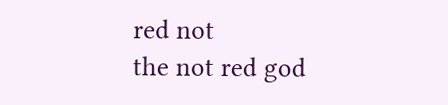red not
the not red god